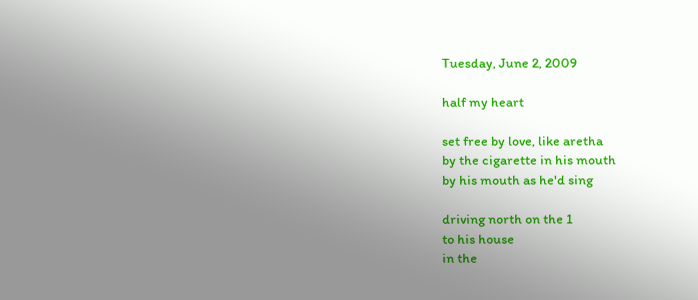Tuesday, June 2, 2009

half my heart

set free by love, like aretha
by the cigarette in his mouth
by his mouth as he'd sing

driving north on the 1
to his house
in the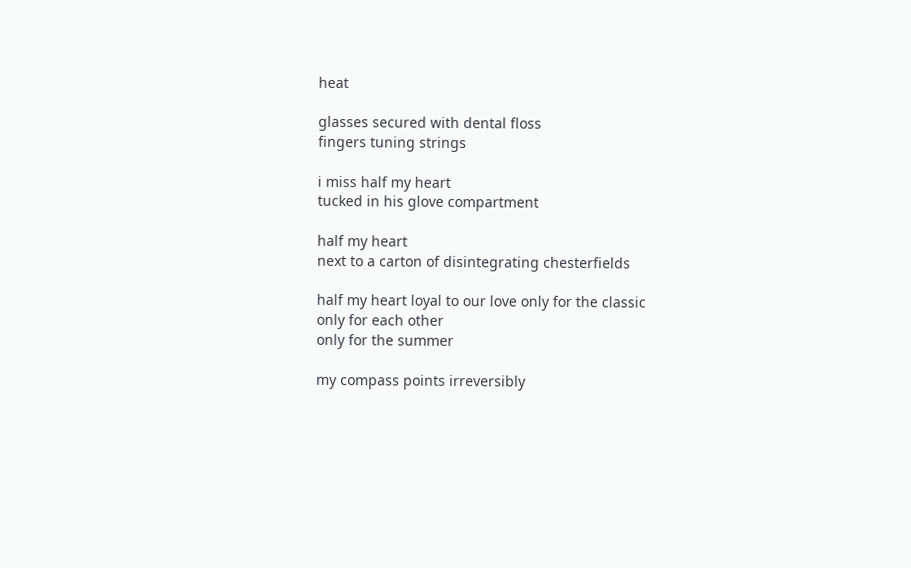heat

glasses secured with dental floss
fingers tuning strings

i miss half my heart
tucked in his glove compartment

half my heart
next to a carton of disintegrating chesterfields

half my heart loyal to our love only for the classic
only for each other
only for the summer

my compass points irreversibly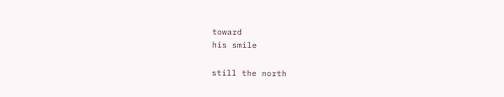toward
his smile

still the north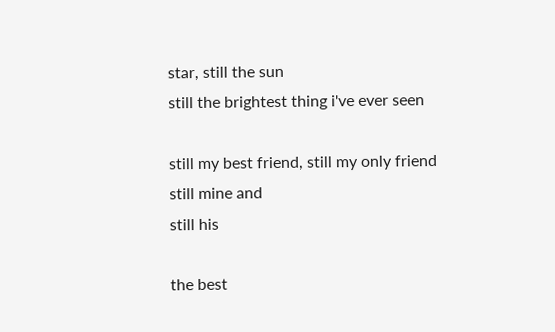star, still the sun
still the brightest thing i've ever seen

still my best friend, still my only friend
still mine and
still his

the best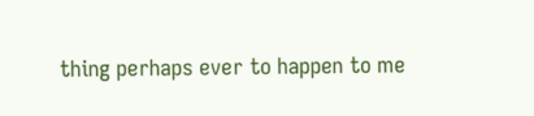thing perhaps ever to happen to me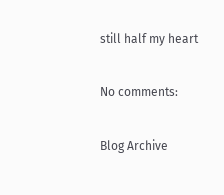still half my heart

No comments:

Blog Archive